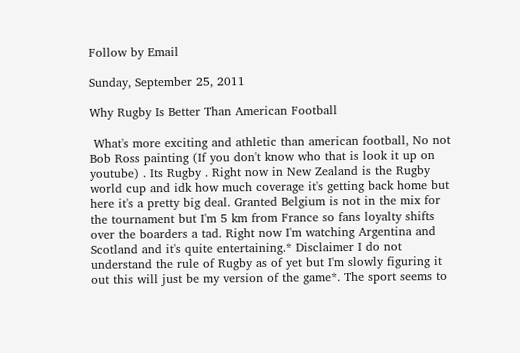Follow by Email

Sunday, September 25, 2011

Why Rugby Is Better Than American Football

 What's more exciting and athletic than american football, No not Bob Ross painting (If you don't know who that is look it up on youtube) . Its Rugby . Right now in New Zealand is the Rugby world cup and idk how much coverage it's getting back home but here it's a pretty big deal. Granted Belgium is not in the mix for the tournament but I'm 5 km from France so fans loyalty shifts over the boarders a tad. Right now I'm watching Argentina and Scotland and it's quite entertaining.* Disclaimer I do not understand the rule of Rugby as of yet but I'm slowly figuring it out this will just be my version of the game*. The sport seems to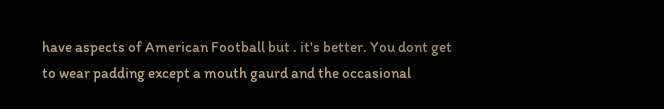have aspects of American Football but . it's better. You dont get to wear padding except a mouth gaurd and the occasional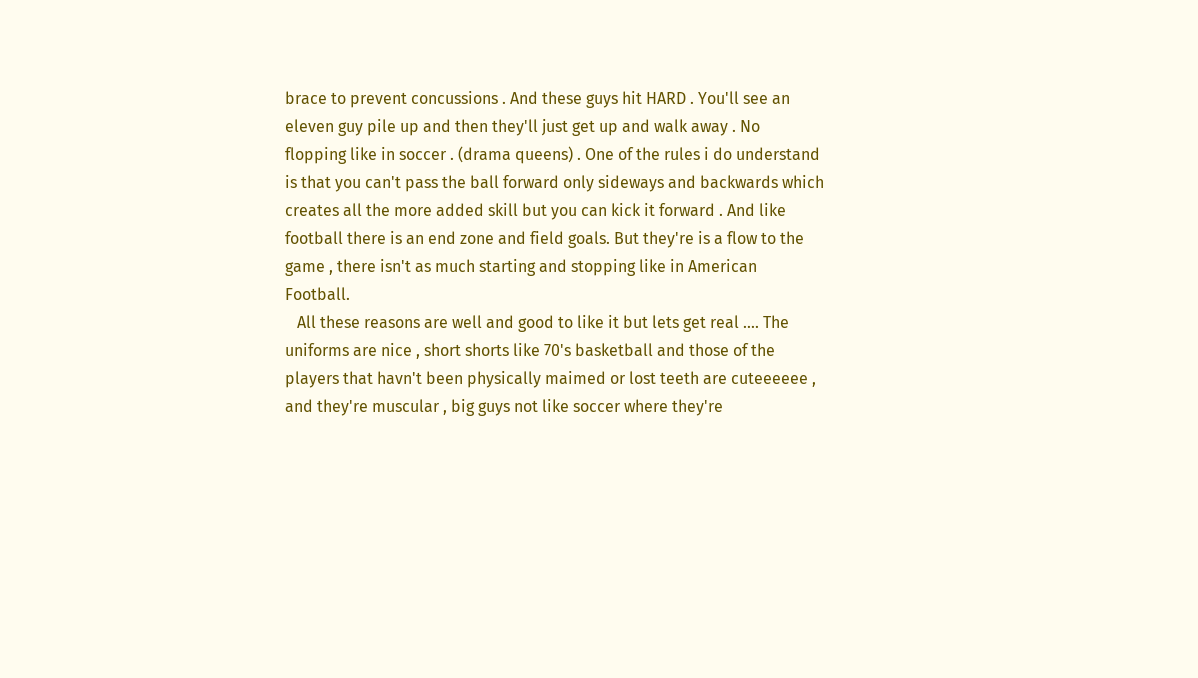brace to prevent concussions . And these guys hit HARD . You'll see an eleven guy pile up and then they'll just get up and walk away . No flopping like in soccer . (drama queens) . One of the rules i do understand is that you can't pass the ball forward only sideways and backwards which creates all the more added skill but you can kick it forward . And like football there is an end zone and field goals. But they're is a flow to the game , there isn't as much starting and stopping like in American Football.
   All these reasons are well and good to like it but lets get real .... The uniforms are nice , short shorts like 70's basketball and those of the players that havn't been physically maimed or lost teeth are cuteeeeee , and they're muscular , big guys not like soccer where they're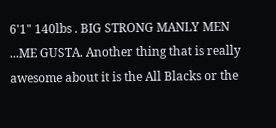6'1" 140lbs . BIG STRONG MANLY MEN ...ME GUSTA. Another thing that is really awesome about it is the All Blacks or the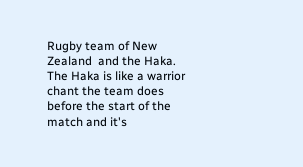Rugby team of New Zealand  and the Haka. The Haka is like a warrior chant the team does before the start of the match and it's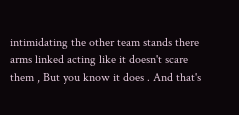intimidating the other team stands there arms linked acting like it doesn't scare them , But you know it does . And that's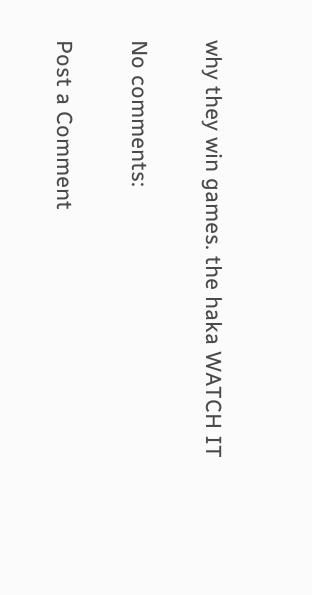why they win games. the haka WATCH IT

No comments:

Post a Comment